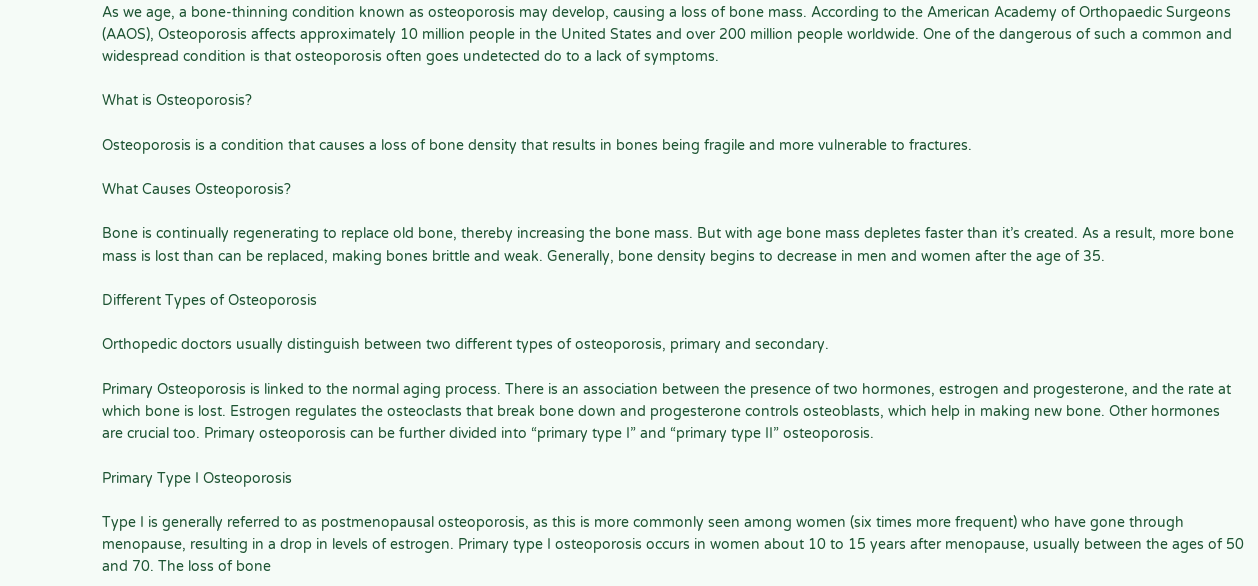As we age, a bone-thinning condition known as osteoporosis may develop, causing a loss of bone mass. According to the American Academy of Orthopaedic Surgeons (AAOS), Osteoporosis affects approximately 10 million people in the United States and over 200 million people worldwide. One of the dangerous of such a common and widespread condition is that osteoporosis often goes undetected do to a lack of symptoms.

What is Osteoporosis?

Osteoporosis is a condition that causes a loss of bone density that results in bones being fragile and more vulnerable to fractures.

What Causes Osteoporosis?

Bone is continually regenerating to replace old bone, thereby increasing the bone mass. But with age bone mass depletes faster than it’s created. As a result, more bone mass is lost than can be replaced, making bones brittle and weak. Generally, bone density begins to decrease in men and women after the age of 35.

Different Types of Osteoporosis

Orthopedic doctors usually distinguish between two different types of osteoporosis, primary and secondary.

Primary Osteoporosis is linked to the normal aging process. There is an association between the presence of two hormones, estrogen and progesterone, and the rate at which bone is lost. Estrogen regulates the osteoclasts that break bone down and progesterone controls osteoblasts, which help in making new bone. Other hormones are crucial too. Primary osteoporosis can be further divided into “primary type I” and “primary type II” osteoporosis.

Primary Type I Osteoporosis

Type I is generally referred to as postmenopausal osteoporosis, as this is more commonly seen among women (six times more frequent) who have gone through menopause, resulting in a drop in levels of estrogen. Primary type I osteoporosis occurs in women about 10 to 15 years after menopause, usually between the ages of 50 and 70. The loss of bone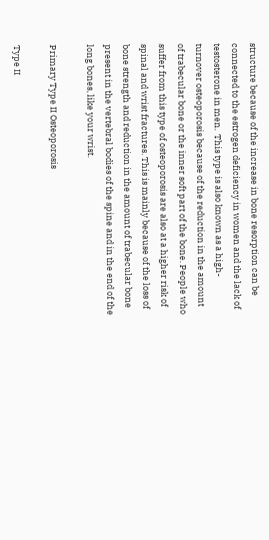structure because of the increase in bone resorption can be connected to the estrogen deficiency in women and the lack of testosterone in men.  This type is also known as a high-turnover osteoporosis because of the reduction in the amount of trabecular bone or the inner soft part of the bone. People who suffer from this type of osteoporosis are also at a higher risk of spinal and wrist fractures. This is mainly because of the loss of bone strength and reduction in the amount of trabecular bone present in the vertebral bodies of the spine and in the end of the long bones, like your wrist.

Primary Type II Osteoporosis

Type II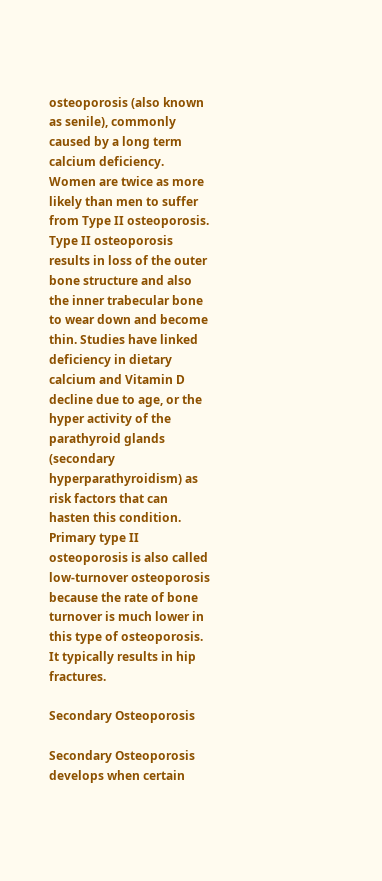osteoporosis (also known as senile), commonly caused by a long term calcium deficiency. Women are twice as more likely than men to suffer from Type II osteoporosis. Type II osteoporosis results in loss of the outer bone structure and also the inner trabecular bone to wear down and become thin. Studies have linked deficiency in dietary calcium and Vitamin D decline due to age, or the hyper activity of the parathyroid glands (secondary hyperparathyroidism) as risk factors that can hasten this condition. Primary type II osteoporosis is also called low-turnover osteoporosis because the rate of bone turnover is much lower in this type of osteoporosis. It typically results in hip fractures.

Secondary Osteoporosis

Secondary Osteoporosis develops when certain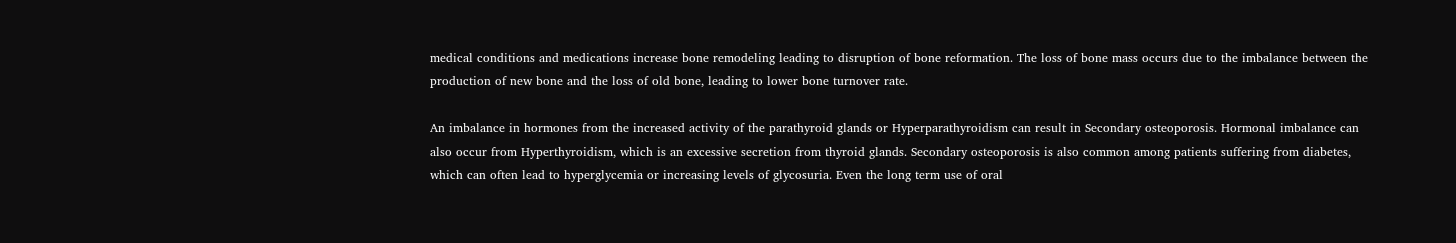medical conditions and medications increase bone remodeling leading to disruption of bone reformation. The loss of bone mass occurs due to the imbalance between the production of new bone and the loss of old bone, leading to lower bone turnover rate.

An imbalance in hormones from the increased activity of the parathyroid glands or Hyperparathyroidism can result in Secondary osteoporosis. Hormonal imbalance can also occur from Hyperthyroidism, which is an excessive secretion from thyroid glands. Secondary osteoporosis is also common among patients suffering from diabetes, which can often lead to hyperglycemia or increasing levels of glycosuria. Even the long term use of oral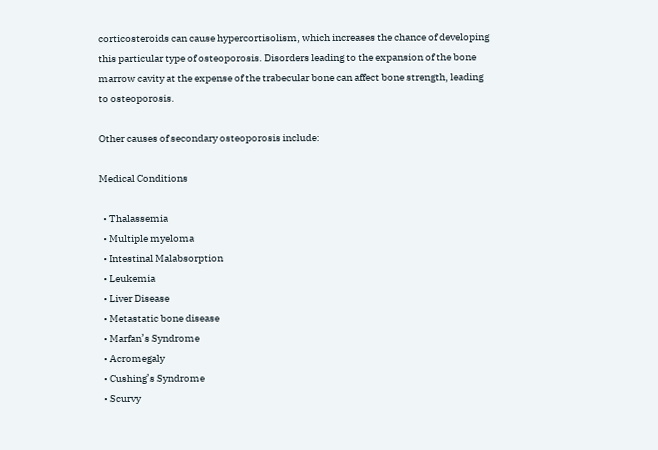corticosteroids can cause hypercortisolism, which increases the chance of developing this particular type of osteoporosis. Disorders leading to the expansion of the bone marrow cavity at the expense of the trabecular bone can affect bone strength, leading to osteoporosis.

Other causes of secondary osteoporosis include:

Medical Conditions

  • Thalassemia
  • Multiple myeloma
  • Intestinal Malabsorption
  • Leukemia
  • Liver Disease
  • Metastatic bone disease
  • Marfan’s Syndrome
  • Acromegaly
  • Cushing’s Syndrome
  • Scurvy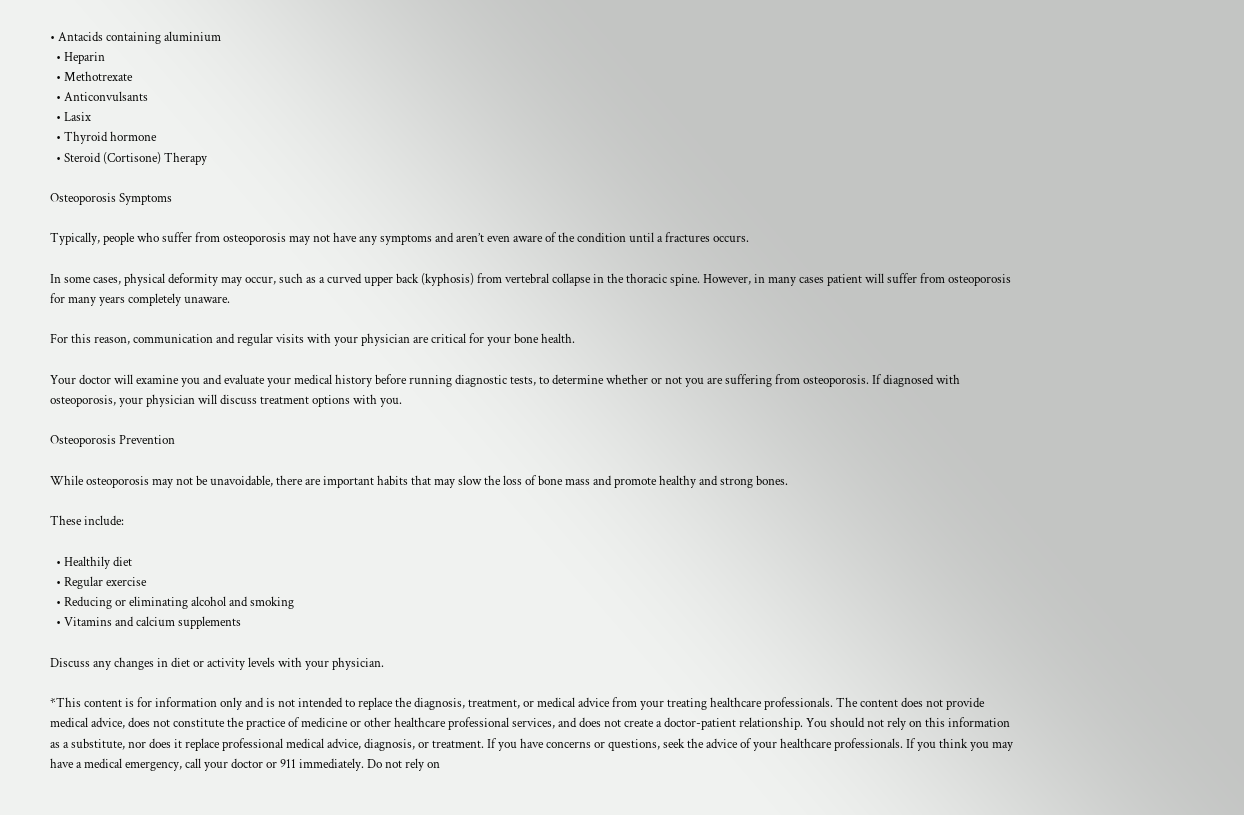• Antacids containing aluminium
  • Heparin
  • Methotrexate
  • Anticonvulsants
  • Lasix
  • Thyroid hormone
  • Steroid (Cortisone) Therapy

Osteoporosis Symptoms

Typically, people who suffer from osteoporosis may not have any symptoms and aren’t even aware of the condition until a fractures occurs.

In some cases, physical deformity may occur, such as a curved upper back (kyphosis) from vertebral collapse in the thoracic spine. However, in many cases patient will suffer from osteoporosis for many years completely unaware.

For this reason, communication and regular visits with your physician are critical for your bone health.

Your doctor will examine you and evaluate your medical history before running diagnostic tests, to determine whether or not you are suffering from osteoporosis. If diagnosed with osteoporosis, your physician will discuss treatment options with you.

Osteoporosis Prevention

While osteoporosis may not be unavoidable, there are important habits that may slow the loss of bone mass and promote healthy and strong bones.

These include:

  • Healthily diet
  • Regular exercise
  • Reducing or eliminating alcohol and smoking
  • Vitamins and calcium supplements

Discuss any changes in diet or activity levels with your physician.

*This content is for information only and is not intended to replace the diagnosis, treatment, or medical advice from your treating healthcare professionals. The content does not provide medical advice, does not constitute the practice of medicine or other healthcare professional services, and does not create a doctor-patient relationship. You should not rely on this information as a substitute, nor does it replace professional medical advice, diagnosis, or treatment. If you have concerns or questions, seek the advice of your healthcare professionals. If you think you may have a medical emergency, call your doctor or 911 immediately. Do not rely on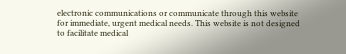electronic communications or communicate through this website for immediate, urgent medical needs. This website is not designed to facilitate medical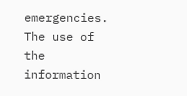emergencies. The use of the information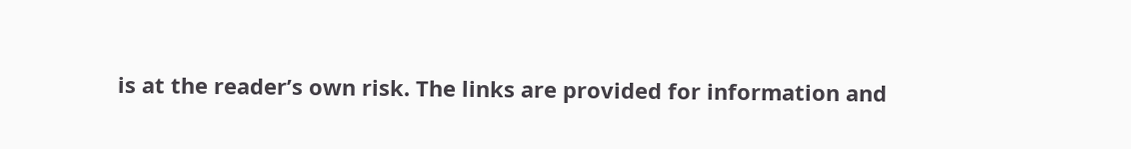is at the reader’s own risk. The links are provided for information and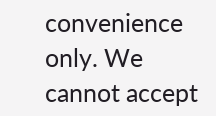convenience only. We cannot accept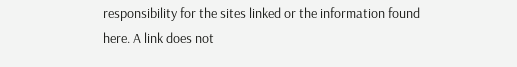responsibility for the sites linked or the information found here. A link does not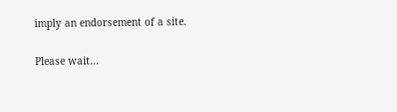imply an endorsement of a site.

Please wait...